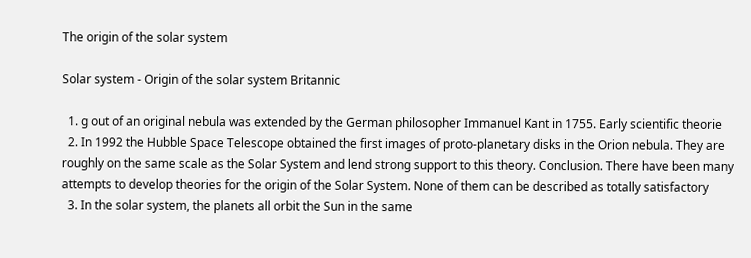The origin of the solar system

Solar system - Origin of the solar system Britannic

  1. g out of an original nebula was extended by the German philosopher Immanuel Kant in 1755. Early scientific theorie
  2. In 1992 the Hubble Space Telescope obtained the first images of proto-planetary disks in the Orion nebula. They are roughly on the same scale as the Solar System and lend strong support to this theory. Conclusion. There have been many attempts to develop theories for the origin of the Solar System. None of them can be described as totally satisfactory
  3. In the solar system, the planets all orbit the Sun in the same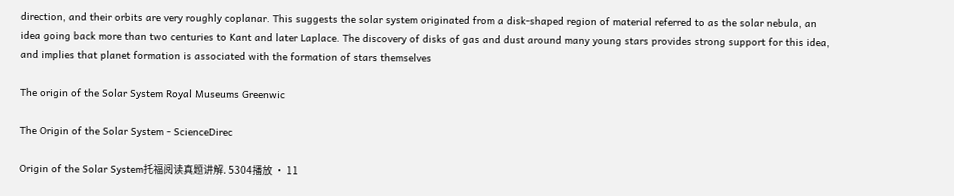direction, and their orbits are very roughly coplanar. This suggests the solar system originated from a disk-shaped region of material referred to as the solar nebula, an idea going back more than two centuries to Kant and later Laplace. The discovery of disks of gas and dust around many young stars provides strong support for this idea, and implies that planet formation is associated with the formation of stars themselves

The origin of the Solar System Royal Museums Greenwic

The Origin of the Solar System - ScienceDirec

Origin of the Solar System托福阅读真题讲解. 5304播放 · 11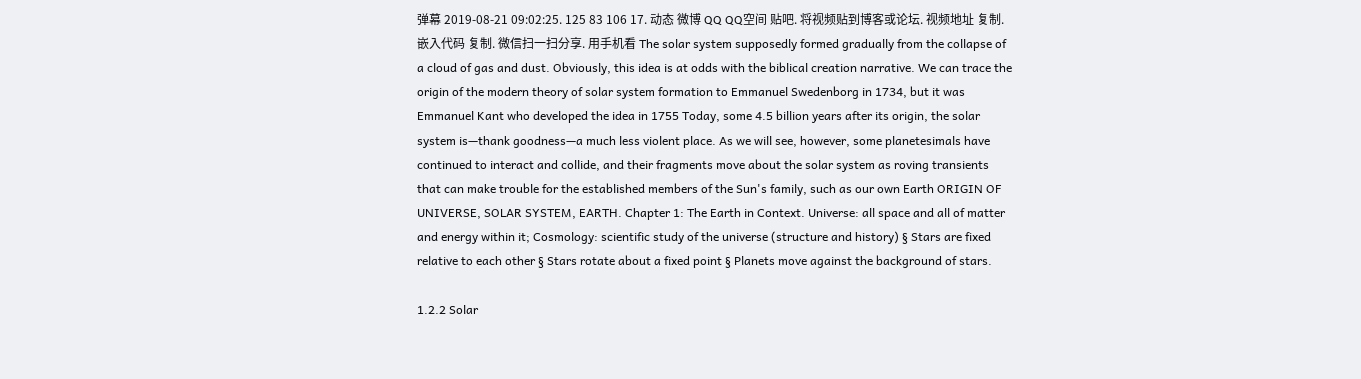弹幕 2019-08-21 09:02:25. 125 83 106 17. 动态 微博 QQ QQ空间 贴吧. 将视频贴到博客或论坛. 视频地址 复制. 嵌入代码 复制. 微信扫一扫分享. 用手机看 The solar system supposedly formed gradually from the collapse of a cloud of gas and dust. Obviously, this idea is at odds with the biblical creation narrative. We can trace the origin of the modern theory of solar system formation to Emmanuel Swedenborg in 1734, but it was Emmanuel Kant who developed the idea in 1755 Today, some 4.5 billion years after its origin, the solar system is—thank goodness—a much less violent place. As we will see, however, some planetesimals have continued to interact and collide, and their fragments move about the solar system as roving transients that can make trouble for the established members of the Sun's family, such as our own Earth ORIGIN OF UNIVERSE, SOLAR SYSTEM, EARTH. Chapter 1: The Earth in Context. Universe: all space and all of matter and energy within it; Cosmology: scientific study of the universe (structure and history) § Stars are fixed relative to each other § Stars rotate about a fixed point § Planets move against the background of stars.

1.2.2 Solar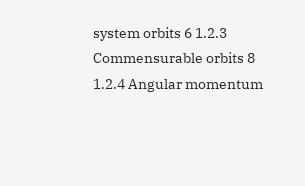system orbits 6 1.2.3 Commensurable orbits 8 1.2.4 Angular momentum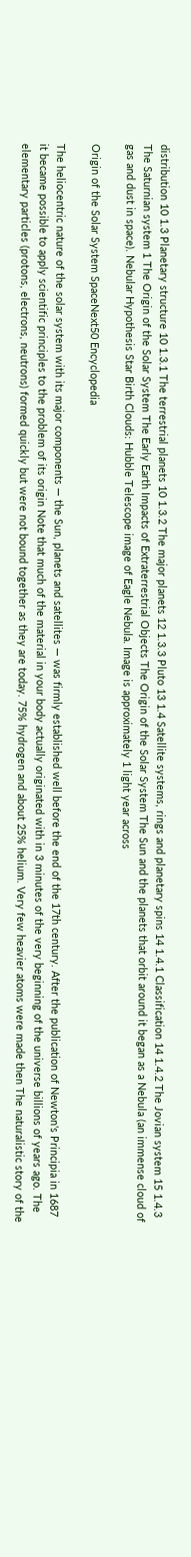distribution 10 1.3 Planetary structure 10 1.3.1 The terrestrial planets 10 1.3.2 The major planets 12 1.3.3 Pluto 13 1.4 Satellite systems, rings and planetary spins 14 1.4.1 Classification 14 1.4.2 The Jovian system 15 1.4.3 The Saturnian system 1 The Origin of the Solar System The Early Earth Impacts of Extraterrestrial Objects The Origin of the Solar System The Sun and the planets that orbit around it began as a Nebula (an immense cloud of gas and dust in space). Nebular Hypothesis Star Birth Clouds: Hubble Telescope image of Eagle Nebula. Image is approximately 1 light year across

Origin of the Solar System SpaceNext50 Encyclopedia

The heliocentric nature of the solar system with its major components — the Sun, planets and satellites — was firmly established well before the end of the 17th century. After the publication of Newton's Principia in 1687 it became possible to apply scientific principles to the problem of its origin Note that much of the material in your body actually originated with in 3 minutes of the very beginning of the universe billions of years ago. The elementary particles (protons, electrons, neutrons) formed quickly but were not bound together as they are today. 75% hydrogen and about 25% helium. Very few heavier atoms were made then The naturalistic story of the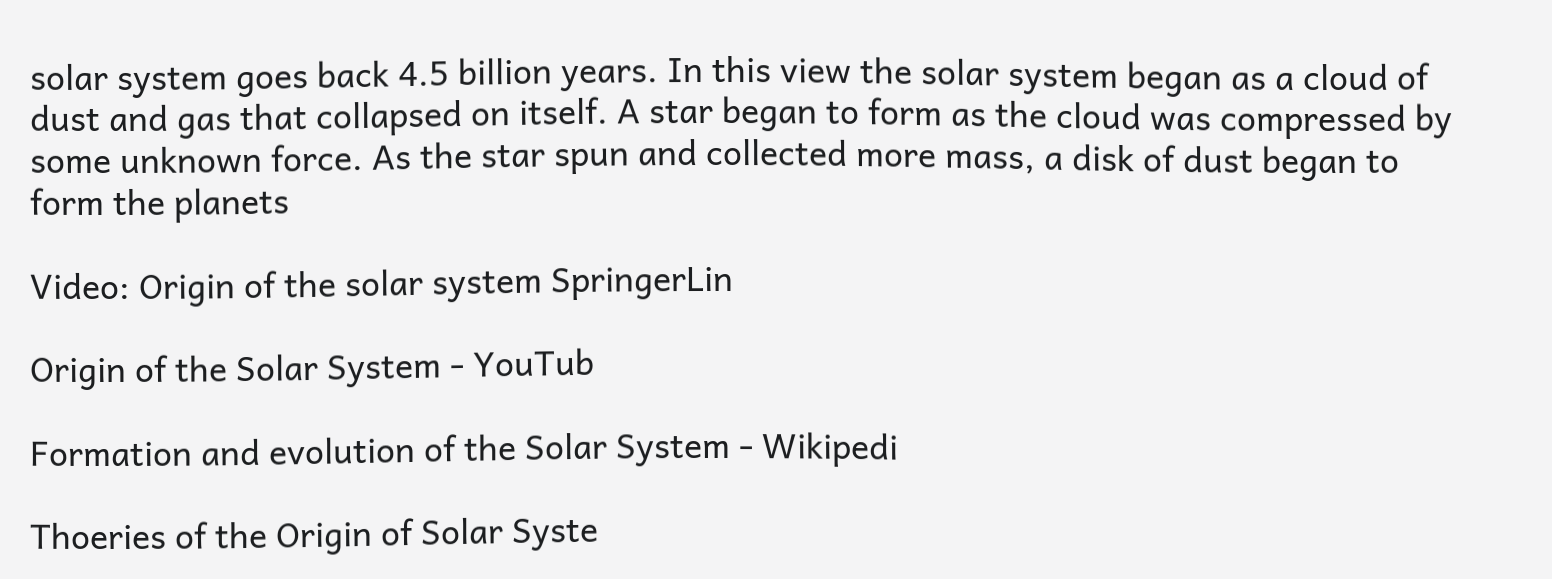solar system goes back 4.5 billion years. In this view the solar system began as a cloud of dust and gas that collapsed on itself. A star began to form as the cloud was compressed by some unknown force. As the star spun and collected more mass, a disk of dust began to form the planets

Video: Origin of the solar system SpringerLin

Origin of the Solar System - YouTub

Formation and evolution of the Solar System - Wikipedi

Thoeries of the Origin of Solar Syste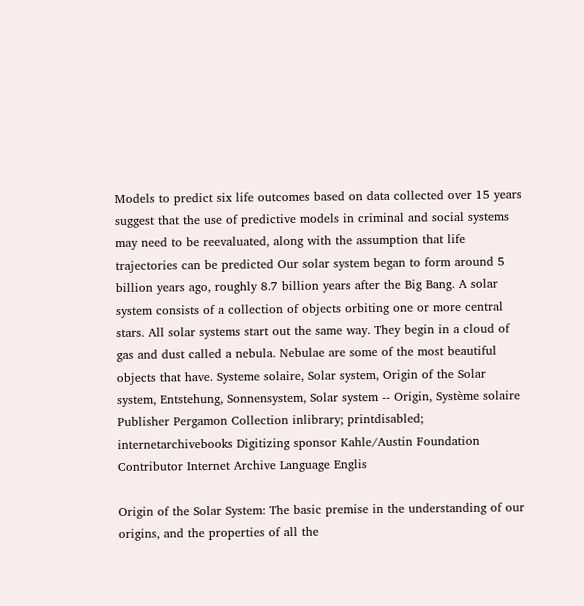Models to predict six life outcomes based on data collected over 15 years suggest that the use of predictive models in criminal and social systems may need to be reevaluated, along with the assumption that life trajectories can be predicted Our solar system began to form around 5 billion years ago, roughly 8.7 billion years after the Big Bang. A solar system consists of a collection of objects orbiting one or more central stars. All solar systems start out the same way. They begin in a cloud of gas and dust called a nebula. Nebulae are some of the most beautiful objects that have. Systeme solaire, Solar system, Origin of the Solar system, Entstehung, Sonnensystem, Solar system -- Origin, Système solaire Publisher Pergamon Collection inlibrary; printdisabled; internetarchivebooks Digitizing sponsor Kahle/Austin Foundation Contributor Internet Archive Language Englis

Origin of the Solar System: The basic premise in the understanding of our origins, and the properties of all the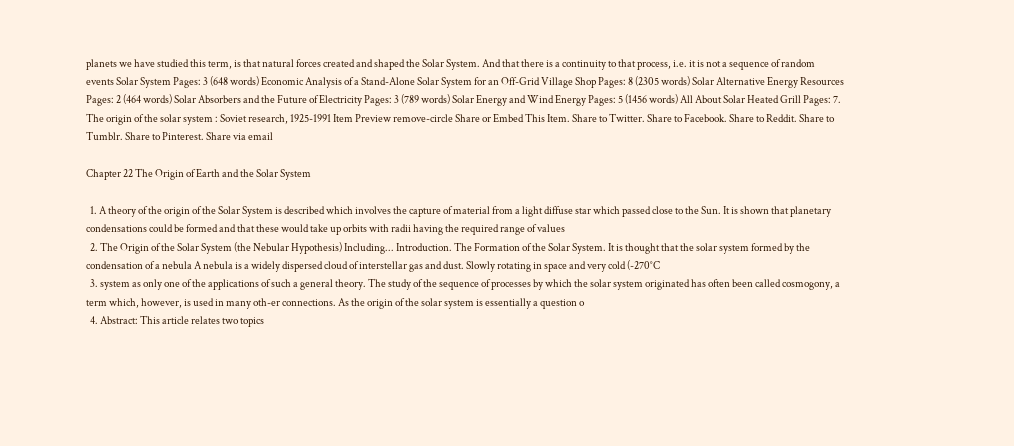planets we have studied this term, is that natural forces created and shaped the Solar System. And that there is a continuity to that process, i.e. it is not a sequence of random events Solar System Pages: 3 (648 words) Economic Analysis of a Stand-Alone Solar System for an Off-Grid Village Shop Pages: 8 (2305 words) Solar Alternative Energy Resources Pages: 2 (464 words) Solar Absorbers and the Future of Electricity Pages: 3 (789 words) Solar Energy and Wind Energy Pages: 5 (1456 words) All About Solar Heated Grill Pages: 7. The origin of the solar system : Soviet research, 1925-1991 Item Preview remove-circle Share or Embed This Item. Share to Twitter. Share to Facebook. Share to Reddit. Share to Tumblr. Share to Pinterest. Share via email

Chapter 22 The Origin of Earth and the Solar System

  1. A theory of the origin of the Solar System is described which involves the capture of material from a light diffuse star which passed close to the Sun. It is shown that planetary condensations could be formed and that these would take up orbits with radii having the required range of values
  2. The Origin of the Solar System (the Nebular Hypothesis) Including... Introduction. The Formation of the Solar System. It is thought that the solar system formed by the condensation of a nebula A nebula is a widely dispersed cloud of interstellar gas and dust. Slowly rotating in space and very cold (-270°C
  3. system as only one of the applications of such a general theory. The study of the sequence of processes by which the solar system originated has often been called cosmogony, a term which, however, is used in many oth-er connections. As the origin of the solar system is essentially a question o
  4. Abstract: This article relates two topics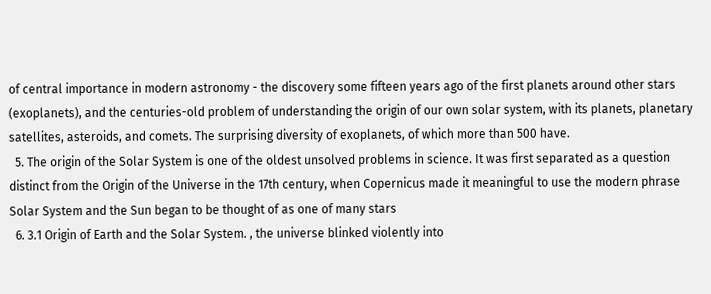of central importance in modern astronomy - the discovery some fifteen years ago of the first planets around other stars (exoplanets), and the centuries-old problem of understanding the origin of our own solar system, with its planets, planetary satellites, asteroids, and comets. The surprising diversity of exoplanets, of which more than 500 have.
  5. The origin of the Solar System is one of the oldest unsolved problems in science. It was first separated as a question distinct from the Origin of the Universe in the 17th century, when Copernicus made it meaningful to use the modern phrase Solar System and the Sun began to be thought of as one of many stars
  6. 3.1 Origin of Earth and the Solar System. , the universe blinked violently into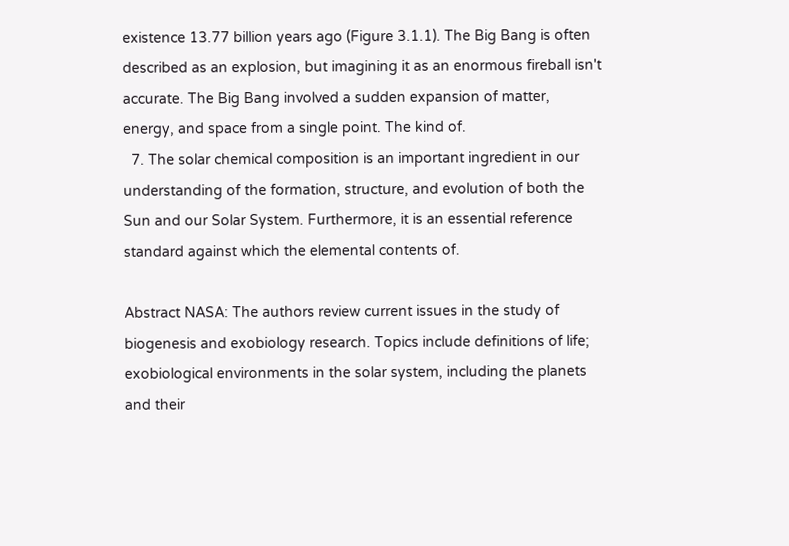existence 13.77 billion years ago (Figure 3.1.1). The Big Bang is often described as an explosion, but imagining it as an enormous fireball isn't accurate. The Big Bang involved a sudden expansion of matter, energy, and space from a single point. The kind of.
  7. The solar chemical composition is an important ingredient in our understanding of the formation, structure, and evolution of both the Sun and our Solar System. Furthermore, it is an essential reference standard against which the elemental contents of.

Abstract NASA: The authors review current issues in the study of biogenesis and exobiology research. Topics include definitions of life; exobiological environments in the solar system, including the planets and their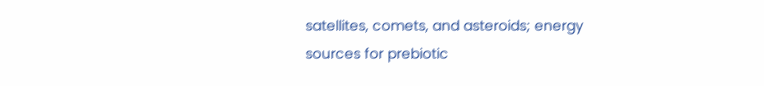satellites, comets, and asteroids; energy sources for prebiotic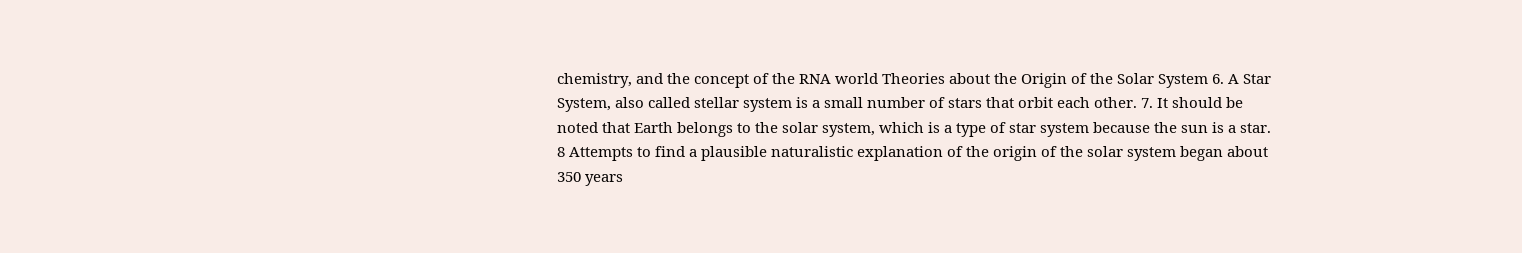chemistry, and the concept of the RNA world Theories about the Origin of the Solar System 6. A Star System, also called stellar system is a small number of stars that orbit each other. 7. It should be noted that Earth belongs to the solar system, which is a type of star system because the sun is a star. 8 Attempts to find a plausible naturalistic explanation of the origin of the solar system began about 350 years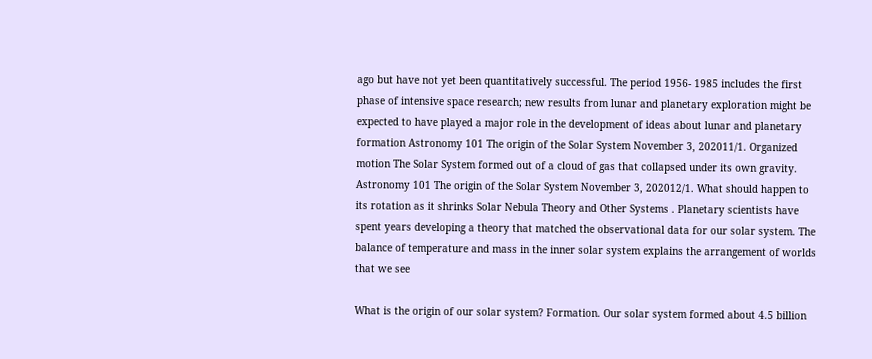ago but have not yet been quantitatively successful. The period 1956- 1985 includes the first phase of intensive space research; new results from lunar and planetary exploration might be expected to have played a major role in the development of ideas about lunar and planetary formation Astronomy 101 The origin of the Solar System November 3, 202011/1. Organized motion The Solar System formed out of a cloud of gas that collapsed under its own gravity. Astronomy 101 The origin of the Solar System November 3, 202012/1. What should happen to its rotation as it shrinks Solar Nebula Theory and Other Systems . Planetary scientists have spent years developing a theory that matched the observational data for our solar system. The balance of temperature and mass in the inner solar system explains the arrangement of worlds that we see

What is the origin of our solar system? Formation. Our solar system formed about 4.5 billion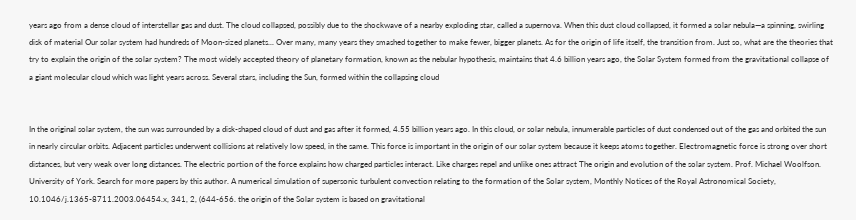years ago from a dense cloud of interstellar gas and dust. The cloud collapsed, possibly due to the shockwave of a nearby exploding star, called a supernova. When this dust cloud collapsed, it formed a solar nebula—a spinning, swirling disk of material Our solar system had hundreds of Moon-sized planets... Over many, many years they smashed together to make fewer, bigger planets. As for the origin of life itself, the transition from. Just so, what are the theories that try to explain the origin of the solar system? The most widely accepted theory of planetary formation, known as the nebular hypothesis, maintains that 4.6 billion years ago, the Solar System formed from the gravitational collapse of a giant molecular cloud which was light years across. Several stars, including the Sun, formed within the collapsing cloud


In the original solar system, the sun was surrounded by a disk-shaped cloud of dust and gas after it formed, 4.55 billion years ago. In this cloud, or solar nebula, innumerable particles of dust condensed out of the gas and orbited the sun in nearly circular orbits. Adjacent particles underwent collisions at relatively low speed, in the same. This force is important in the origin of our solar system because it keeps atoms together. Electromagnetic force is strong over short distances, but very weak over long distances. The electric portion of the force explains how charged particles interact. Like charges repel and unlike ones attract The origin and evolution of the solar system. Prof. Michael Woolfson. University of York. Search for more papers by this author. A numerical simulation of supersonic turbulent convection relating to the formation of the Solar system, Monthly Notices of the Royal Astronomical Society, 10.1046/j.1365-8711.2003.06454.x, 341, 2, (644-656. the origin of the Solar system is based on gravitational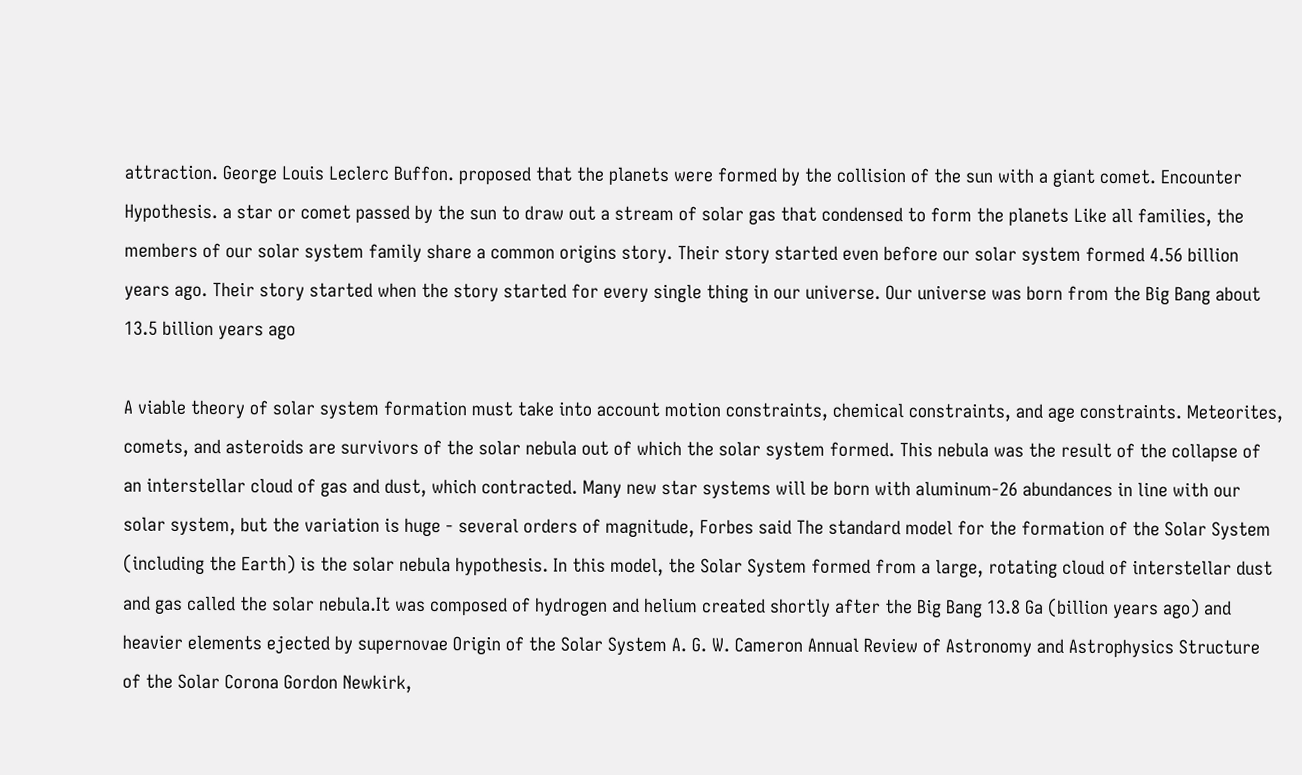attraction. George Louis Leclerc Buffon. proposed that the planets were formed by the collision of the sun with a giant comet. Encounter Hypothesis. a star or comet passed by the sun to draw out a stream of solar gas that condensed to form the planets Like all families, the members of our solar system family share a common origins story. Their story started even before our solar system formed 4.56 billion years ago. Their story started when the story started for every single thing in our universe. Our universe was born from the Big Bang about 13.5 billion years ago

A viable theory of solar system formation must take into account motion constraints, chemical constraints, and age constraints. Meteorites, comets, and asteroids are survivors of the solar nebula out of which the solar system formed. This nebula was the result of the collapse of an interstellar cloud of gas and dust, which contracted. Many new star systems will be born with aluminum-26 abundances in line with our solar system, but the variation is huge - several orders of magnitude, Forbes said The standard model for the formation of the Solar System (including the Earth) is the solar nebula hypothesis. In this model, the Solar System formed from a large, rotating cloud of interstellar dust and gas called the solar nebula.It was composed of hydrogen and helium created shortly after the Big Bang 13.8 Ga (billion years ago) and heavier elements ejected by supernovae Origin of the Solar System A. G. W. Cameron Annual Review of Astronomy and Astrophysics Structure of the Solar Corona Gordon Newkirk,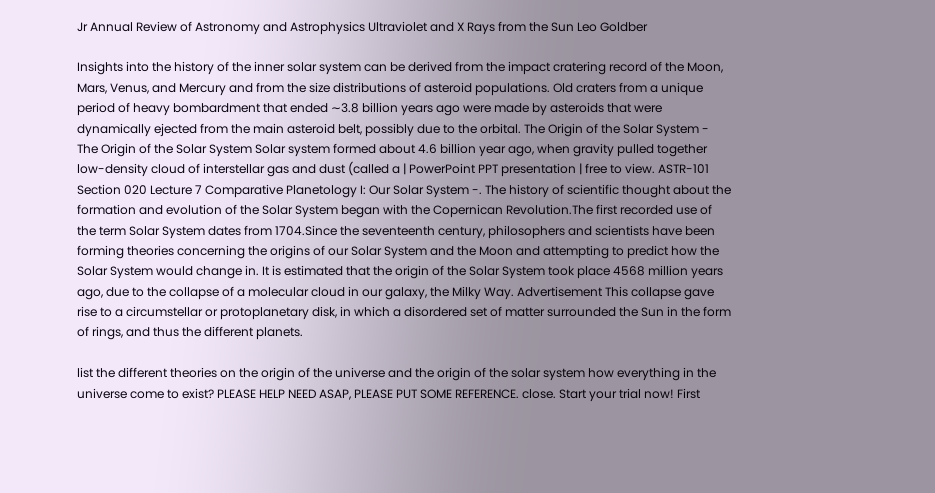Jr Annual Review of Astronomy and Astrophysics Ultraviolet and X Rays from the Sun Leo Goldber

Insights into the history of the inner solar system can be derived from the impact cratering record of the Moon, Mars, Venus, and Mercury and from the size distributions of asteroid populations. Old craters from a unique period of heavy bombardment that ended ∼3.8 billion years ago were made by asteroids that were dynamically ejected from the main asteroid belt, possibly due to the orbital. The Origin of the Solar System - The Origin of the Solar System Solar system formed about 4.6 billion year ago, when gravity pulled together low-density cloud of interstellar gas and dust (called a | PowerPoint PPT presentation | free to view. ASTR-101 Section 020 Lecture 7 Comparative Planetology I: Our Solar System -. The history of scientific thought about the formation and evolution of the Solar System began with the Copernican Revolution.The first recorded use of the term Solar System dates from 1704.Since the seventeenth century, philosophers and scientists have been forming theories concerning the origins of our Solar System and the Moon and attempting to predict how the Solar System would change in. It is estimated that the origin of the Solar System took place 4568 million years ago, due to the collapse of a molecular cloud in our galaxy, the Milky Way. Advertisement This collapse gave rise to a circumstellar or protoplanetary disk, in which a disordered set of matter surrounded the Sun in the form of rings, and thus the different planets.

list the different theories on the origin of the universe and the origin of the solar system how everything in the universe come to exist? PLEASE HELP NEED ASAP, PLEASE PUT SOME REFERENCE. close. Start your trial now! First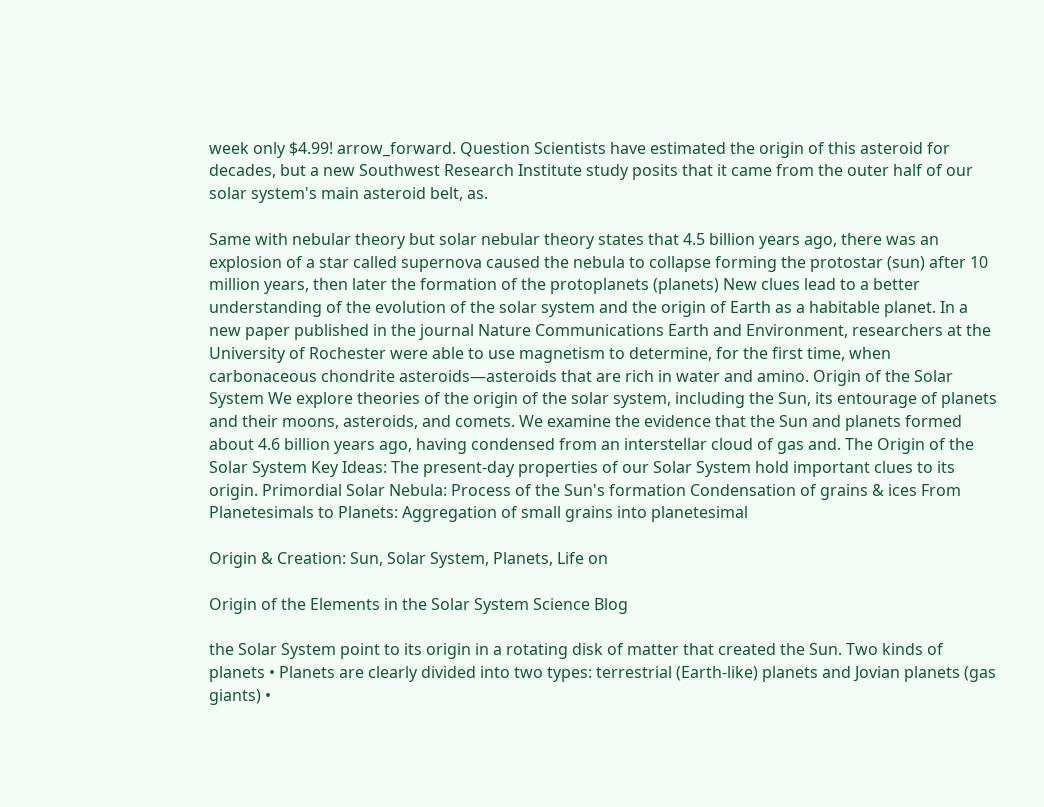week only $4.99! arrow_forward. Question Scientists have estimated the origin of this asteroid for decades, but a new Southwest Research Institute study posits that it came from the outer half of our solar system's main asteroid belt, as.

Same with nebular theory but solar nebular theory states that 4.5 billion years ago, there was an explosion of a star called supernova caused the nebula to collapse forming the protostar (sun) after 10 million years, then later the formation of the protoplanets (planets) New clues lead to a better understanding of the evolution of the solar system and the origin of Earth as a habitable planet. In a new paper published in the journal Nature Communications Earth and Environment, researchers at the University of Rochester were able to use magnetism to determine, for the first time, when carbonaceous chondrite asteroids—asteroids that are rich in water and amino. Origin of the Solar System We explore theories of the origin of the solar system, including the Sun, its entourage of planets and their moons, asteroids, and comets. We examine the evidence that the Sun and planets formed about 4.6 billion years ago, having condensed from an interstellar cloud of gas and. The Origin of the Solar System Key Ideas: The present-day properties of our Solar System hold important clues to its origin. Primordial Solar Nebula: Process of the Sun's formation Condensation of grains & ices From Planetesimals to Planets: Aggregation of small grains into planetesimal

Origin & Creation: Sun, Solar System, Planets, Life on

Origin of the Elements in the Solar System Science Blog

the Solar System point to its origin in a rotating disk of matter that created the Sun. Two kinds of planets • Planets are clearly divided into two types: terrestrial (Earth-like) planets and Jovian planets (gas giants) •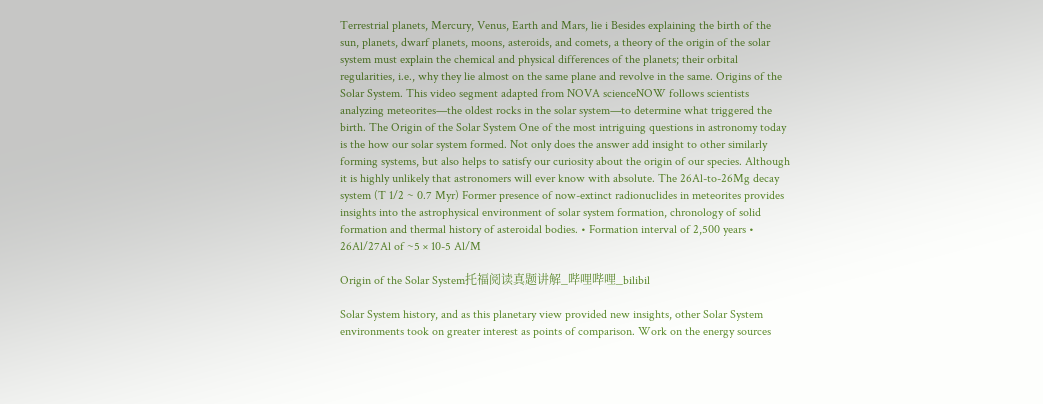Terrestrial planets, Mercury, Venus, Earth and Mars, lie i Besides explaining the birth of the sun, planets, dwarf planets, moons, asteroids, and comets, a theory of the origin of the solar system must explain the chemical and physical differences of the planets; their orbital regularities, i.e., why they lie almost on the same plane and revolve in the same. Origins of the Solar System. This video segment adapted from NOVA scienceNOW follows scientists analyzing meteorites—the oldest rocks in the solar system—to determine what triggered the birth. The Origin of the Solar System One of the most intriguing questions in astronomy today is the how our solar system formed. Not only does the answer add insight to other similarly forming systems, but also helps to satisfy our curiosity about the origin of our species. Although it is highly unlikely that astronomers will ever know with absolute. The 26Al-to-26Mg decay system (T 1/2 ~ 0.7 Myr) Former presence of now-extinct radionuclides in meteorites provides insights into the astrophysical environment of solar system formation, chronology of solid formation and thermal history of asteroidal bodies. • Formation interval of 2,500 years • 26Al/27Al of ~5 × 10-5 Al/M

Origin of the Solar System托福阅读真题讲解_哔哩哔哩_bilibil

Solar System history, and as this planetary view provided new insights, other Solar System environments took on greater interest as points of comparison. Work on the energy sources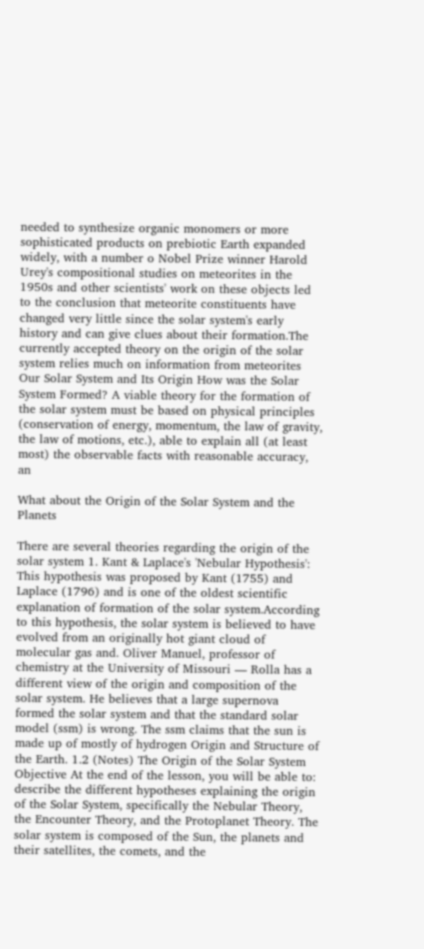needed to synthesize organic monomers or more sophisticated products on prebiotic Earth expanded widely, with a number o Nobel Prize winner Harold Urey's compositional studies on meteorites in the 1950s and other scientists' work on these objects led to the conclusion that meteorite constituents have changed very little since the solar system's early history and can give clues about their formation.The currently accepted theory on the origin of the solar system relies much on information from meteorites Our Solar System and Its Origin How was the Solar System Formed? A viable theory for the formation of the solar system must be based on physical principles (conservation of energy, momentum, the law of gravity, the law of motions, etc.), able to explain all (at least most) the observable facts with reasonable accuracy, an

What about the Origin of the Solar System and the Planets

There are several theories regarding the origin of the solar system 1. Kant & Laplace's 'Nebular Hypothesis': This hypothesis was proposed by Kant (1755) and Laplace (1796) and is one of the oldest scientific explanation of formation of the solar system.According to this hypothesis, the solar system is believed to have evolved from an originally hot giant cloud of molecular gas and. Oliver Manuel, professor of chemistry at the University of Missouri — Rolla has a different view of the origin and composition of the solar system. He believes that a large supernova formed the solar system and that the standard solar model (ssm) is wrong. The ssm claims that the sun is made up of mostly of hydrogen Origin and Structure of the Earth. 1.2 (Notes) The Origin of the Solar System Objective At the end of the lesson, you will be able to: describe the different hypotheses explaining the origin of the Solar System, specifically the Nebular Theory, the Encounter Theory, and the Protoplanet Theory. The solar system is composed of the Sun, the planets and their satellites, the comets, and the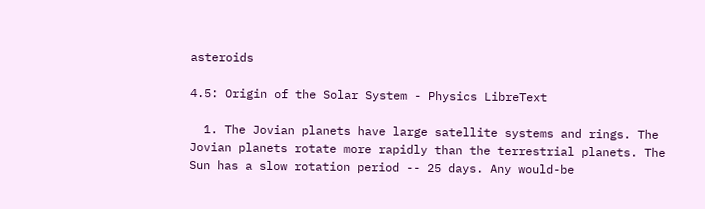asteroids

4.5: Origin of the Solar System - Physics LibreText

  1. The Jovian planets have large satellite systems and rings. The Jovian planets rotate more rapidly than the terrestrial planets. The Sun has a slow rotation period -- 25 days. Any would-be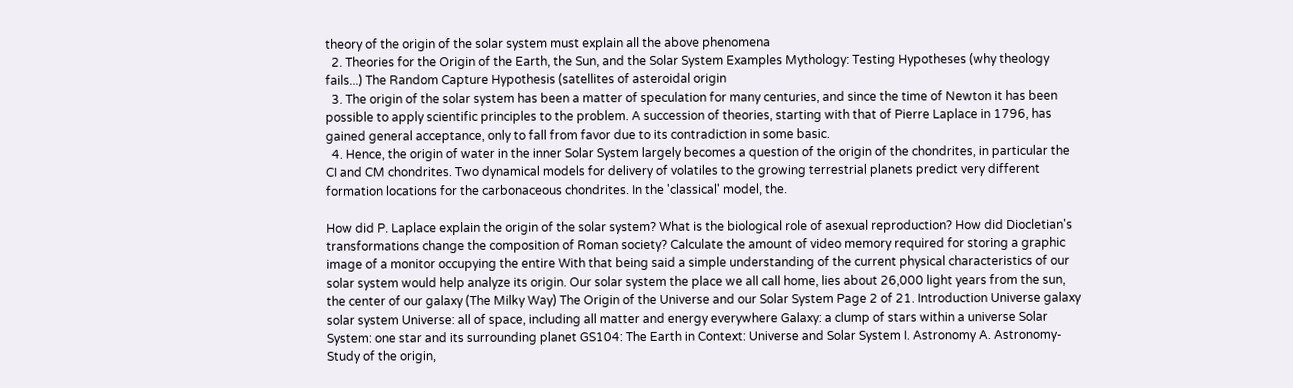theory of the origin of the solar system must explain all the above phenomena
  2. Theories for the Origin of the Earth, the Sun, and the Solar System Examples Mythology: Testing Hypotheses (why theology fails...) The Random Capture Hypothesis (satellites of asteroidal origin
  3. The origin of the solar system has been a matter of speculation for many centuries, and since the time of Newton it has been possible to apply scientific principles to the problem. A succession of theories, starting with that of Pierre Laplace in 1796, has gained general acceptance, only to fall from favor due to its contradiction in some basic.
  4. Hence, the origin of water in the inner Solar System largely becomes a question of the origin of the chondrites, in particular the CI and CM chondrites. Two dynamical models for delivery of volatiles to the growing terrestrial planets predict very different formation locations for the carbonaceous chondrites. In the 'classical' model, the.

How did P. Laplace explain the origin of the solar system? What is the biological role of asexual reproduction? How did Diocletian's transformations change the composition of Roman society? Calculate the amount of video memory required for storing a graphic image of a monitor occupying the entire With that being said a simple understanding of the current physical characteristics of our solar system would help analyze its origin. Our solar system the place we all call home, lies about 26,000 light years from the sun, the center of our galaxy (The Milky Way) The Origin of the Universe and our Solar System Page 2 of 21. Introduction Universe galaxy solar system Universe: all of space, including all matter and energy everywhere Galaxy: a clump of stars within a universe Solar System: one star and its surrounding planet GS104: The Earth in Context: Universe and Solar System I. Astronomy A. Astronomy- Study of the origin,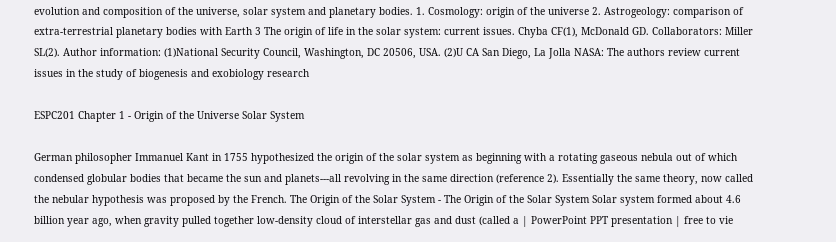evolution and composition of the universe, solar system and planetary bodies. 1. Cosmology: origin of the universe 2. Astrogeology: comparison of extra-terrestrial planetary bodies with Earth 3 The origin of life in the solar system: current issues. Chyba CF(1), McDonald GD. Collaborators: Miller SL(2). Author information: (1)National Security Council, Washington, DC 20506, USA. (2)U CA San Diego, La Jolla NASA: The authors review current issues in the study of biogenesis and exobiology research

ESPC201 Chapter 1 - Origin of the Universe Solar System

German philosopher Immanuel Kant in 1755 hypothesized the origin of the solar system as beginning with a rotating gaseous nebula out of which condensed globular bodies that became the sun and planets---all revolving in the same direction (reference 2). Essentially the same theory, now called the nebular hypothesis was proposed by the French. The Origin of the Solar System - The Origin of the Solar System Solar system formed about 4.6 billion year ago, when gravity pulled together low-density cloud of interstellar gas and dust (called a | PowerPoint PPT presentation | free to vie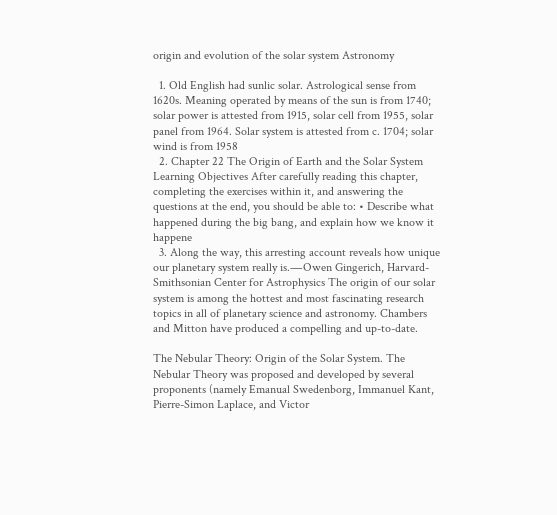origin and evolution of the solar system Astronomy

  1. Old English had sunlic solar. Astrological sense from 1620s. Meaning operated by means of the sun is from 1740; solar power is attested from 1915, solar cell from 1955, solar panel from 1964. Solar system is attested from c. 1704; solar wind is from 1958
  2. Chapter 22 The Origin of Earth and the Solar System Learning Objectives After carefully reading this chapter, completing the exercises within it, and answering the questions at the end, you should be able to: • Describe what happened during the big bang, and explain how we know it happene
  3. Along the way, this arresting account reveals how unique our planetary system really is.―Owen Gingerich, Harvard-Smithsonian Center for Astrophysics The origin of our solar system is among the hottest and most fascinating research topics in all of planetary science and astronomy. Chambers and Mitton have produced a compelling and up-to-date.

The Nebular Theory: Origin of the Solar System. The Nebular Theory was proposed and developed by several proponents (namely Emanual Swedenborg, Immanuel Kant, Pierre-Simon Laplace, and Victor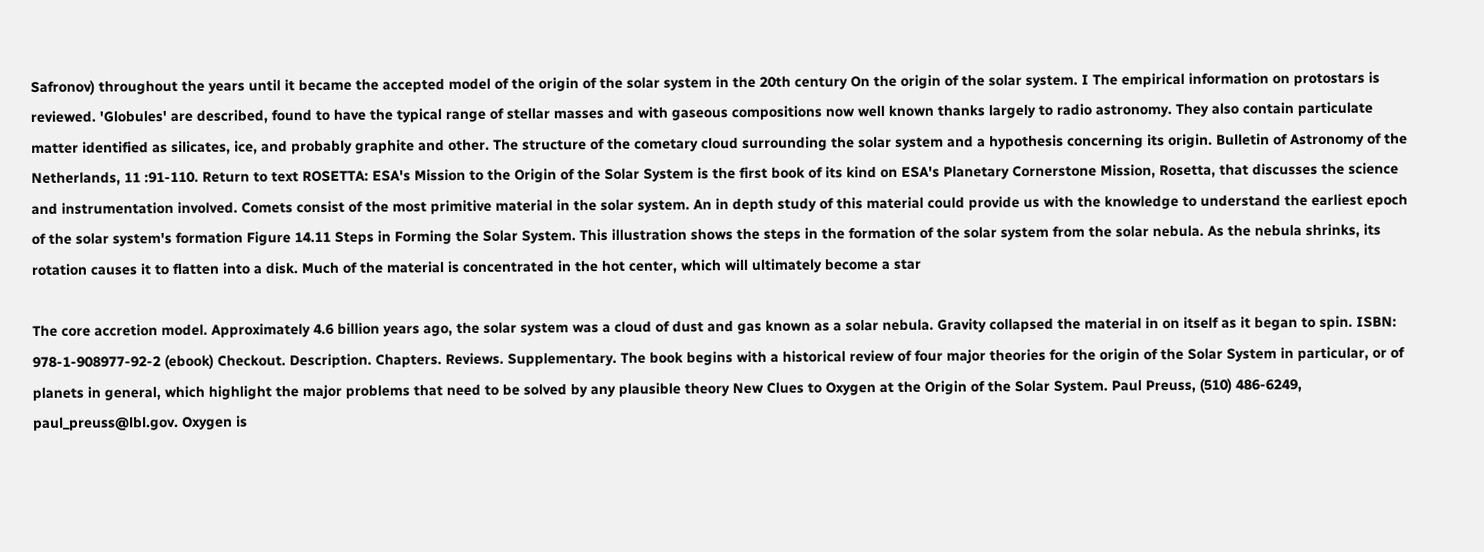Safronov) throughout the years until it became the accepted model of the origin of the solar system in the 20th century On the origin of the solar system. I The empirical information on protostars is reviewed. 'Globules' are described, found to have the typical range of stellar masses and with gaseous compositions now well known thanks largely to radio astronomy. They also contain particulate matter identified as silicates, ice, and probably graphite and other. The structure of the cometary cloud surrounding the solar system and a hypothesis concerning its origin. Bulletin of Astronomy of the Netherlands, 11 :91-110. Return to text ROSETTA: ESA's Mission to the Origin of the Solar System is the first book of its kind on ESA's Planetary Cornerstone Mission, Rosetta, that discusses the science and instrumentation involved. Comets consist of the most primitive material in the solar system. An in depth study of this material could provide us with the knowledge to understand the earliest epoch of the solar system's formation Figure 14.11 Steps in Forming the Solar System. This illustration shows the steps in the formation of the solar system from the solar nebula. As the nebula shrinks, its rotation causes it to flatten into a disk. Much of the material is concentrated in the hot center, which will ultimately become a star

The core accretion model. Approximately 4.6 billion years ago, the solar system was a cloud of dust and gas known as a solar nebula. Gravity collapsed the material in on itself as it began to spin. ISBN: 978-1-908977-92-2 (ebook) Checkout. Description. Chapters. Reviews. Supplementary. The book begins with a historical review of four major theories for the origin of the Solar System in particular, or of planets in general, which highlight the major problems that need to be solved by any plausible theory New Clues to Oxygen at the Origin of the Solar System. Paul Preuss, (510) 486-6249, paul_preuss@lbl.gov. Oxygen is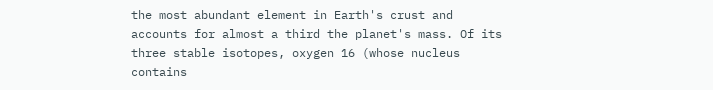the most abundant element in Earth's crust and accounts for almost a third the planet's mass. Of its three stable isotopes, oxygen 16 (whose nucleus contains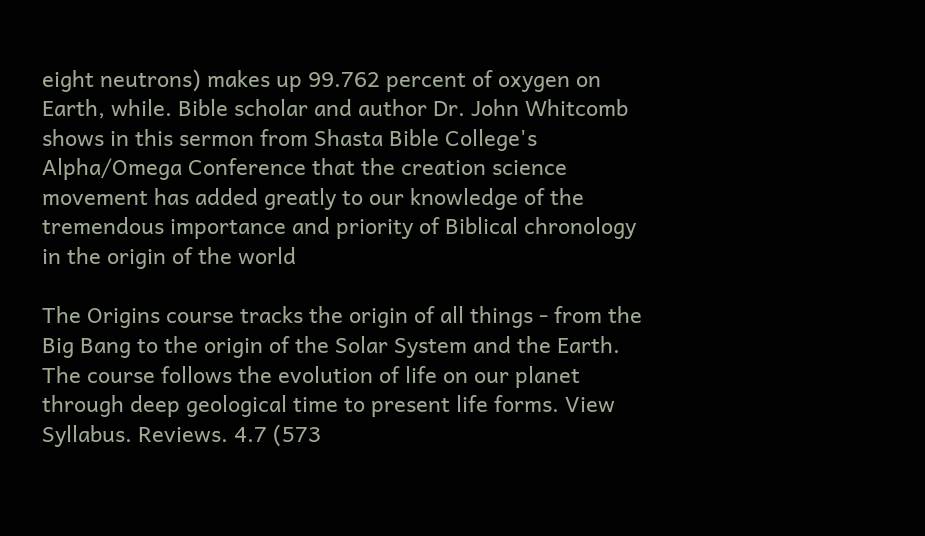eight neutrons) makes up 99.762 percent of oxygen on Earth, while. Bible scholar and author Dr. John Whitcomb shows in this sermon from Shasta Bible College's Alpha/Omega Conference that the creation science movement has added greatly to our knowledge of the tremendous importance and priority of Biblical chronology in the origin of the world

The Origins course tracks the origin of all things - from the Big Bang to the origin of the Solar System and the Earth. The course follows the evolution of life on our planet through deep geological time to present life forms. View Syllabus. Reviews. 4.7 (573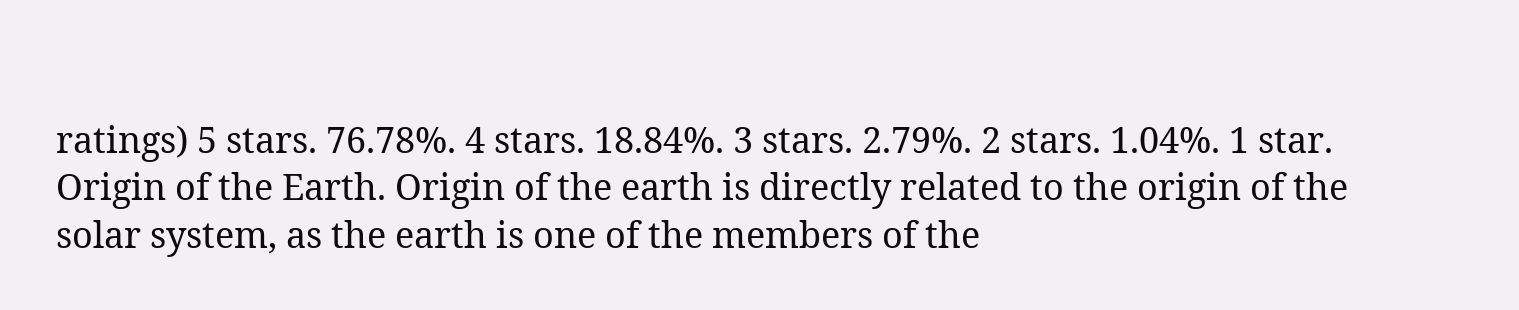ratings) 5 stars. 76.78%. 4 stars. 18.84%. 3 stars. 2.79%. 2 stars. 1.04%. 1 star. Origin of the Earth. Origin of the earth is directly related to the origin of the solar system, as the earth is one of the members of the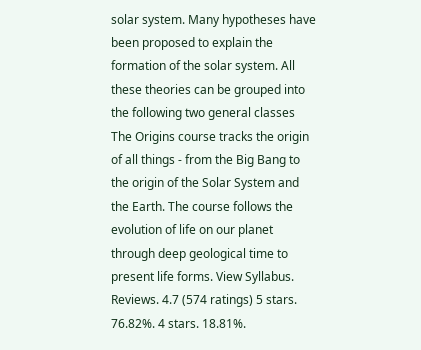solar system. Many hypotheses have been proposed to explain the formation of the solar system. All these theories can be grouped into the following two general classes The Origins course tracks the origin of all things - from the Big Bang to the origin of the Solar System and the Earth. The course follows the evolution of life on our planet through deep geological time to present life forms. View Syllabus. Reviews. 4.7 (574 ratings) 5 stars. 76.82%. 4 stars. 18.81%.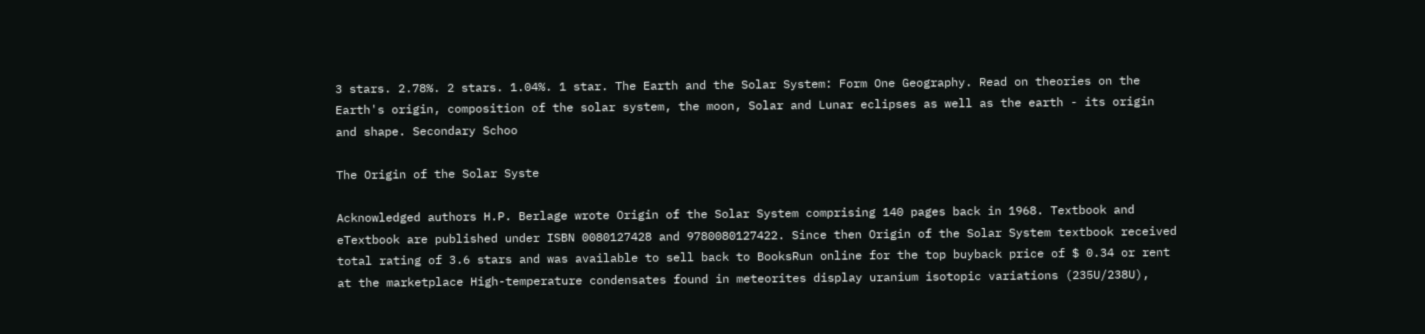3 stars. 2.78%. 2 stars. 1.04%. 1 star. The Earth and the Solar System: Form One Geography. Read on theories on the Earth's origin, composition of the solar system, the moon, Solar and Lunar eclipses as well as the earth - its origin and shape. Secondary Schoo

The Origin of the Solar Syste

Acknowledged authors H.P. Berlage wrote Origin of the Solar System comprising 140 pages back in 1968. Textbook and eTextbook are published under ISBN 0080127428 and 9780080127422. Since then Origin of the Solar System textbook received total rating of 3.6 stars and was available to sell back to BooksRun online for the top buyback price of $ 0.34 or rent at the marketplace High-temperature condensates found in meteorites display uranium isotopic variations (235U/238U),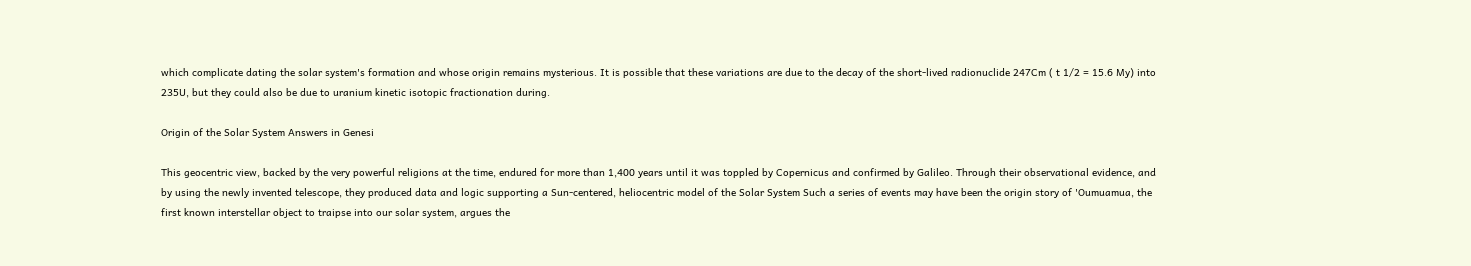which complicate dating the solar system's formation and whose origin remains mysterious. It is possible that these variations are due to the decay of the short-lived radionuclide 247Cm ( t 1/2 = 15.6 My) into 235U, but they could also be due to uranium kinetic isotopic fractionation during.

Origin of the Solar System Answers in Genesi

This geocentric view, backed by the very powerful religions at the time, endured for more than 1,400 years until it was toppled by Copernicus and confirmed by Galileo. Through their observational evidence, and by using the newly invented telescope, they produced data and logic supporting a Sun-centered, heliocentric model of the Solar System Such a series of events may have been the origin story of 'Oumuamua, the first known interstellar object to traipse into our solar system, argues the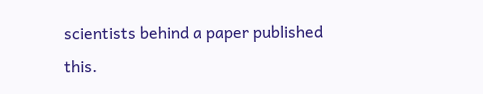scientists behind a paper published this.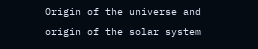Origin of the universe and origin of the solar system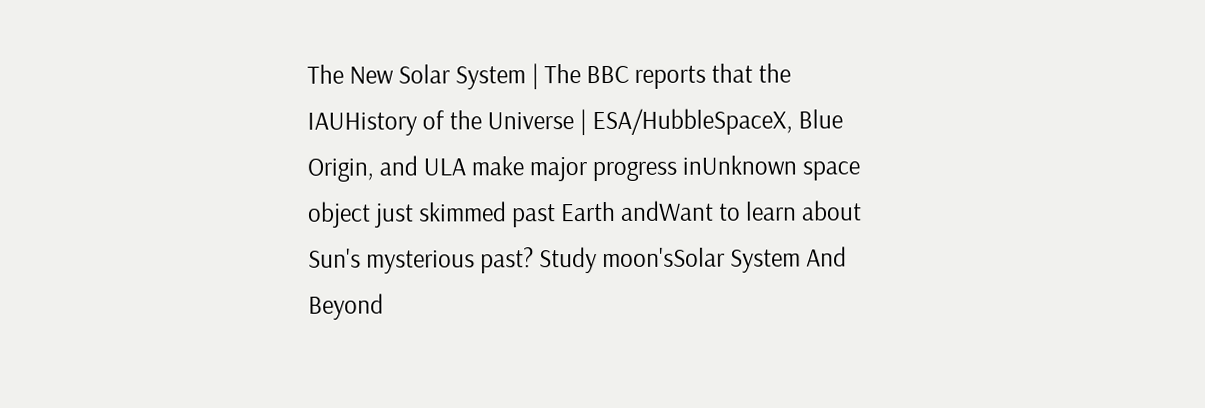The New Solar System | The BBC reports that the IAUHistory of the Universe | ESA/HubbleSpaceX, Blue Origin, and ULA make major progress inUnknown space object just skimmed past Earth andWant to learn about Sun's mysterious past? Study moon'sSolar System And Beyond